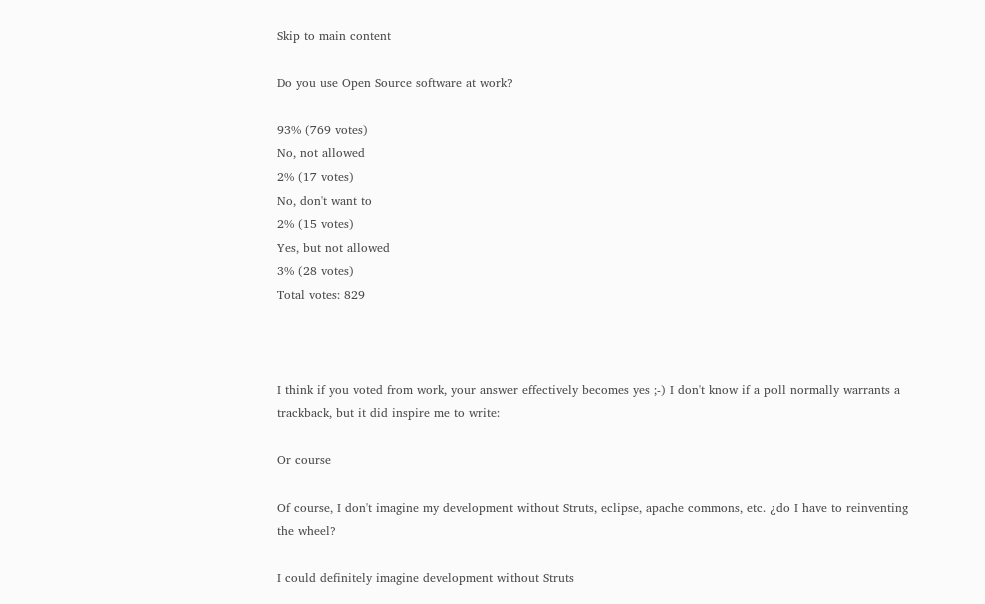Skip to main content

Do you use Open Source software at work?

93% (769 votes)
No, not allowed
2% (17 votes)
No, don't want to
2% (15 votes)
Yes, but not allowed
3% (28 votes)
Total votes: 829



I think if you voted from work, your answer effectively becomes yes ;-) I don't know if a poll normally warrants a trackback, but it did inspire me to write:

Or course

Of course, I don't imagine my development without Struts, eclipse, apache commons, etc. ¿do I have to reinventing the wheel?

I could definitely imagine development without Struts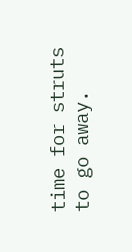time for struts to go away.